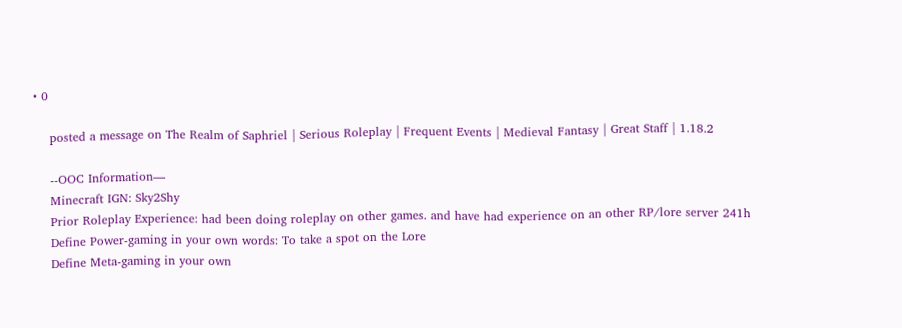• 0

    posted a message on The Realm of Saphriel | Serious Roleplay | Frequent Events | Medieval Fantasy | Great Staff | 1.18.2

    --OOC Information—
    Minecraft IGN: Sky2Shy
    Prior Roleplay Experience: had been doing roleplay on other games. and have had experience on an other RP/lore server 241h
    Define Power-gaming in your own words: To take a spot on the Lore
    Define Meta-gaming in your own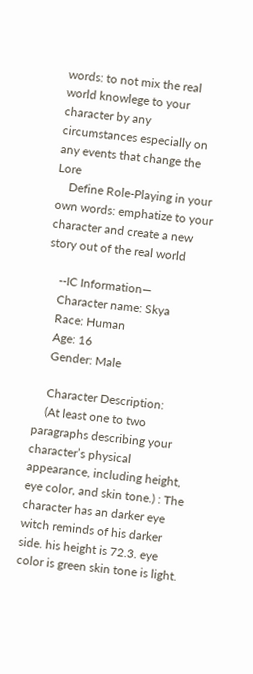words: to not mix the real world knowlege to your character by any circumstances especially on any events that change the Lore
    Define Role-Playing in your own words: emphatize to your character and create a new story out of the real world

    --IC Information—
    Character name: Skya
    Race: Human
    Age: 16
    Gender: Male

    Character Description:
    (At least one to two paragraphs describing your character’s physical appearance, including height, eye color, and skin tone.) : The character has an darker eye witch reminds of his darker side. his height is 72.3. eye color is green skin tone is light.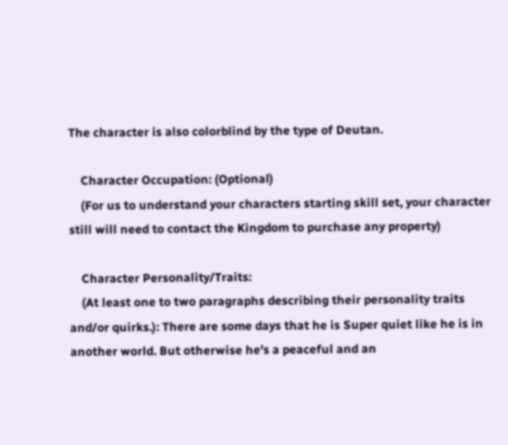The character is also colorblind by the type of Deutan.

    Character Occupation: (Optional)
    (For us to understand your characters starting skill set, your character still will need to contact the Kingdom to purchase any property)

    Character Personality/Traits:
    (At least one to two paragraphs describing their personality traits and/or quirks.): There are some days that he is Super quiet like he is in another world. But otherwise he's a peaceful and an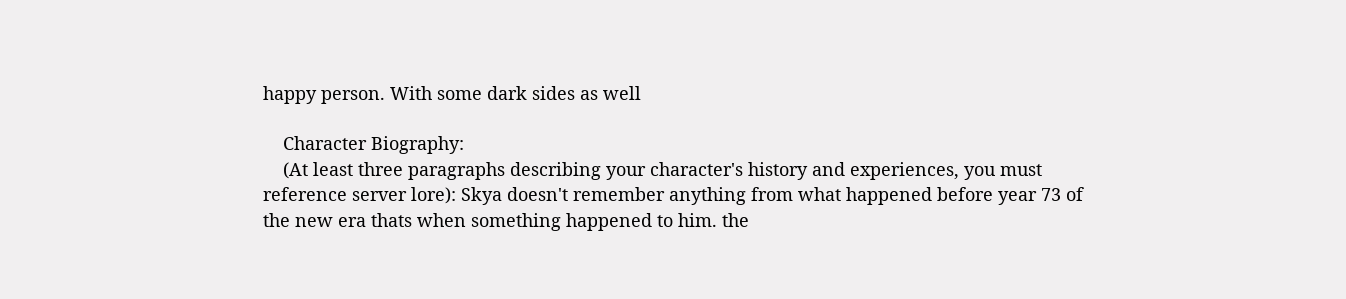happy person. With some dark sides as well

    Character Biography:
    (At least three paragraphs describing your character's history and experiences, you must reference server lore): Skya doesn't remember anything from what happened before year 73 of the new era thats when something happened to him. the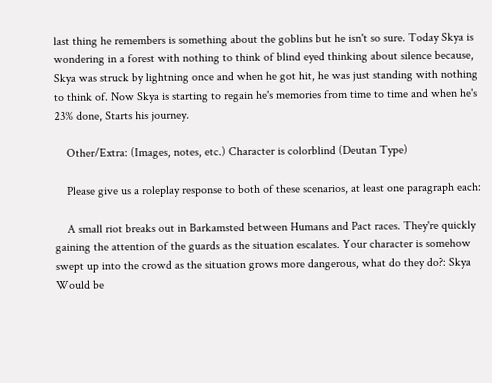last thing he remembers is something about the goblins but he isn't so sure. Today Skya is wondering in a forest with nothing to think of blind eyed thinking about silence because, Skya was struck by lightning once and when he got hit, he was just standing with nothing to think of. Now Skya is starting to regain he's memories from time to time and when he's 23% done, Starts his journey.

    Other/Extra: (Images, notes, etc.) Character is colorblind (Deutan Type)

    Please give us a roleplay response to both of these scenarios, at least one paragraph each:

    A small riot breaks out in Barkamsted between Humans and Pact races. They're quickly gaining the attention of the guards as the situation escalates. Your character is somehow swept up into the crowd as the situation grows more dangerous, what do they do?: Skya Would be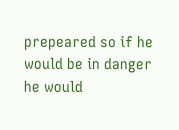prepeared so if he would be in danger he would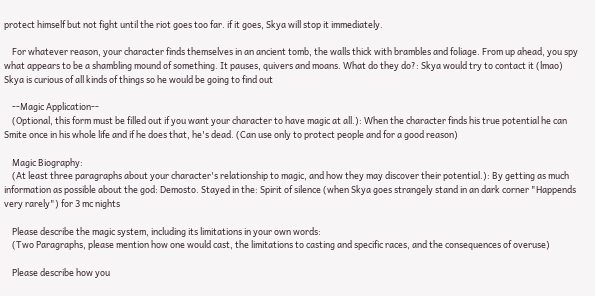protect himself but not fight until the riot goes too far. if it goes, Skya will stop it immediately.

    For whatever reason, your character finds themselves in an ancient tomb, the walls thick with brambles and foliage. From up ahead, you spy what appears to be a shambling mound of something. It pauses, quivers and moans. What do they do?: Skya would try to contact it (lmao) Skya is curious of all kinds of things so he would be going to find out

    --Magic Application--
    (Optional, this form must be filled out if you want your character to have magic at all.): When the character finds his true potential he can Smite once in his whole life and if he does that, he's dead. (Can use only to protect people and for a good reason)

    Magic Biography:
    (At least three paragraphs about your character's relationship to magic, and how they may discover their potential.): By getting as much information as possible about the god: Demosto. Stayed in the: Spirit of silence (when Skya goes strangely stand in an dark corner "Happends very rarely") for 3 mc nights

    Please describe the magic system, including its limitations in your own words:
    (Two Paragraphs, please mention how one would cast, the limitations to casting and specific races, and the consequences of overuse)

    Please describe how you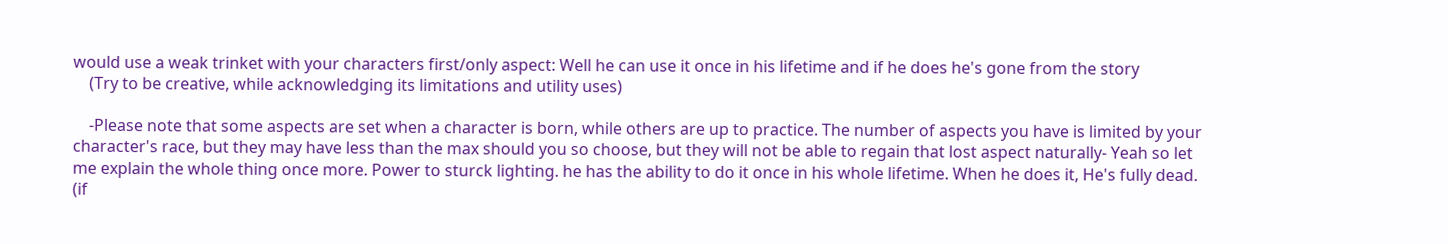would use a weak trinket with your characters first/only aspect: Well he can use it once in his lifetime and if he does he's gone from the story
    (Try to be creative, while acknowledging its limitations and utility uses)

    -Please note that some aspects are set when a character is born, while others are up to practice. The number of aspects you have is limited by your character's race, but they may have less than the max should you so choose, but they will not be able to regain that lost aspect naturally- Yeah so let me explain the whole thing once more. Power to sturck lighting. he has the ability to do it once in his whole lifetime. When he does it, He's fully dead. (if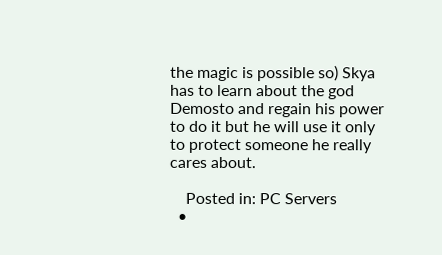the magic is possible so) Skya has to learn about the god Demosto and regain his power to do it but he will use it only to protect someone he really cares about.

    Posted in: PC Servers
  •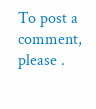To post a comment, please .